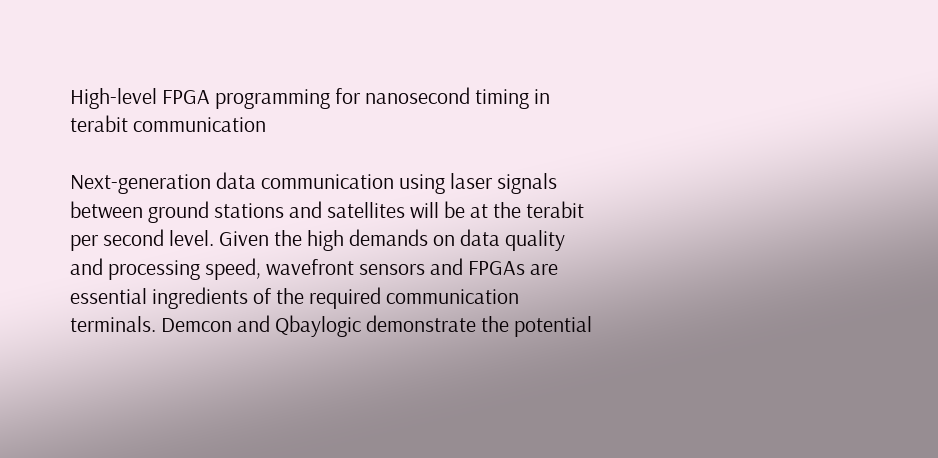High-level FPGA programming for nanosecond timing in terabit communication

Next-generation data communication using laser signals between ground stations and satellites will be at the terabit per second level. Given the high demands on data quality and processing speed, wavefront sensors and FPGAs are essential ingredients of the required communication terminals. Demcon and Qbaylogic demonstrate the potential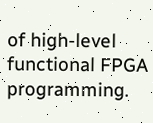of high-level functional FPGA programming.